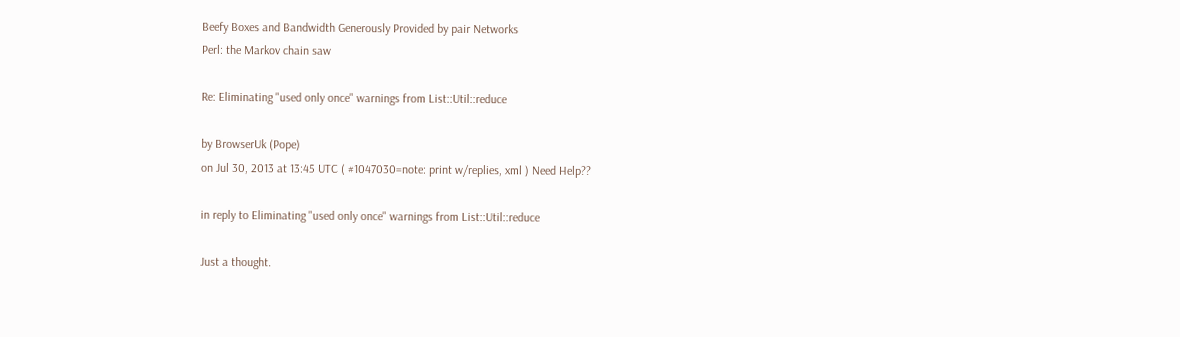Beefy Boxes and Bandwidth Generously Provided by pair Networks
Perl: the Markov chain saw

Re: Eliminating "used only once" warnings from List::Util::reduce

by BrowserUk (Pope)
on Jul 30, 2013 at 13:45 UTC ( #1047030=note: print w/replies, xml ) Need Help??

in reply to Eliminating "used only once" warnings from List::Util::reduce

Just a thought.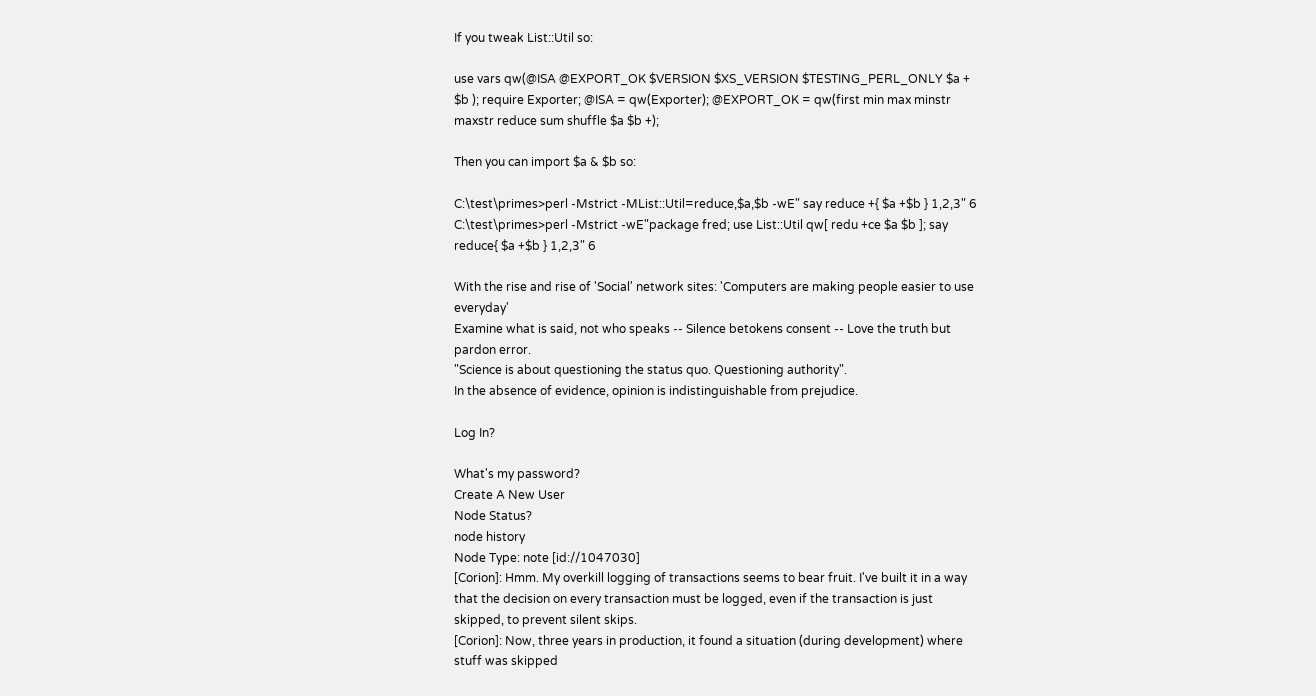If you tweak List::Util so:

use vars qw(@ISA @EXPORT_OK $VERSION $XS_VERSION $TESTING_PERL_ONLY $a + $b ); require Exporter; @ISA = qw(Exporter); @EXPORT_OK = qw(first min max minstr maxstr reduce sum shuffle $a $b +);

Then you can import $a & $b so:

C:\test\primes>perl -Mstrict -MList::Util=reduce,$a,$b -wE" say reduce +{ $a +$b } 1,2,3" 6 C:\test\primes>perl -Mstrict -wE"package fred; use List::Util qw[ redu +ce $a $b ]; say reduce{ $a +$b } 1,2,3" 6

With the rise and rise of 'Social' network sites: 'Computers are making people easier to use everyday'
Examine what is said, not who speaks -- Silence betokens consent -- Love the truth but pardon error.
"Science is about questioning the status quo. Questioning authority".
In the absence of evidence, opinion is indistinguishable from prejudice.

Log In?

What's my password?
Create A New User
Node Status?
node history
Node Type: note [id://1047030]
[Corion]: Hmm. My overkill logging of transactions seems to bear fruit. I've built it in a way that the decision on every transaction must be logged, even if the transaction is just skipped, to prevent silent skips.
[Corion]: Now, three years in production, it found a situation (during development) where stuff was skipped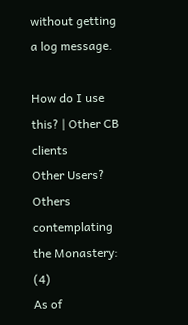without getting a log message.

How do I use this? | Other CB clients
Other Users?
Others contemplating the Monastery: (4)
As of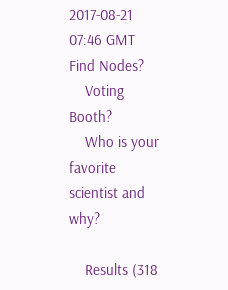2017-08-21 07:46 GMT
Find Nodes?
    Voting Booth?
    Who is your favorite scientist and why?

    Results (318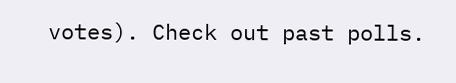votes). Check out past polls.